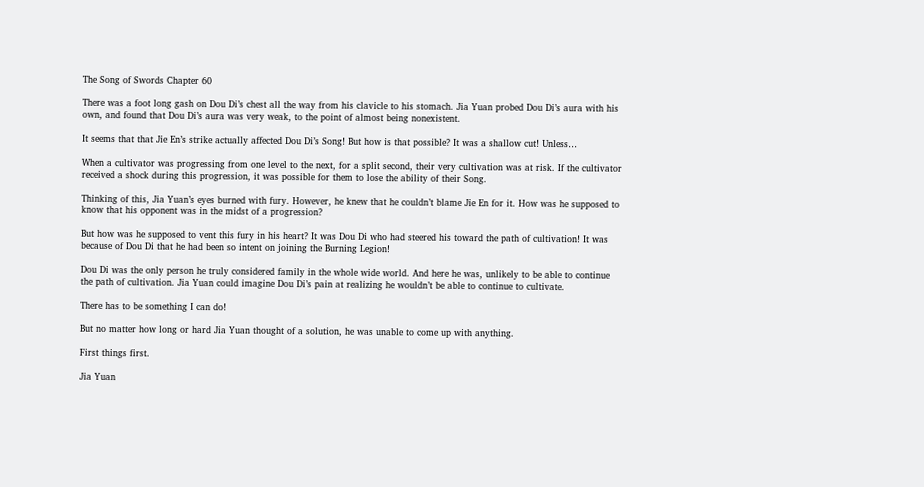The Song of Swords Chapter 60

There was a foot long gash on Dou Di’s chest all the way from his clavicle to his stomach. Jia Yuan probed Dou Di’s aura with his own, and found that Dou Di’s aura was very weak, to the point of almost being nonexistent.

It seems that that Jie En’s strike actually affected Dou Di’s Song! But how is that possible? It was a shallow cut! Unless…

When a cultivator was progressing from one level to the next, for a split second, their very cultivation was at risk. If the cultivator received a shock during this progression, it was possible for them to lose the ability of their Song.

Thinking of this, Jia Yuan’s eyes burned with fury. However, he knew that he couldn’t blame Jie En for it. How was he supposed to know that his opponent was in the midst of a progression?

But how was he supposed to vent this fury in his heart? It was Dou Di who had steered his toward the path of cultivation! It was because of Dou Di that he had been so intent on joining the Burning Legion!

Dou Di was the only person he truly considered family in the whole wide world. And here he was, unlikely to be able to continue the path of cultivation. Jia Yuan could imagine Dou Di’s pain at realizing he wouldn’t be able to continue to cultivate.

There has to be something I can do!

But no matter how long or hard Jia Yuan thought of a solution, he was unable to come up with anything.

First things first.

Jia Yuan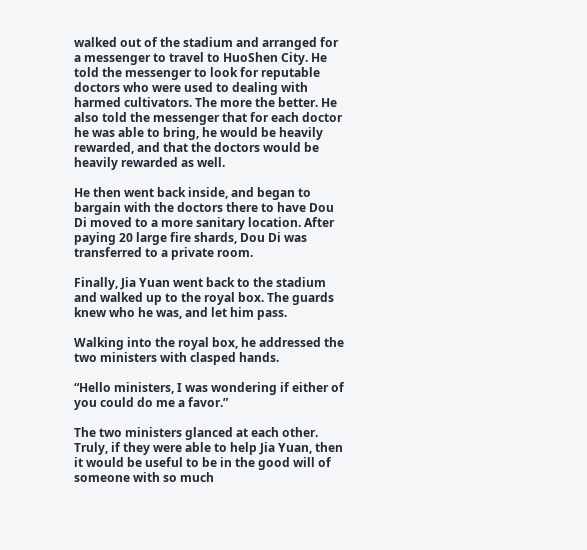walked out of the stadium and arranged for a messenger to travel to HuoShen City. He told the messenger to look for reputable doctors who were used to dealing with harmed cultivators. The more the better. He also told the messenger that for each doctor he was able to bring, he would be heavily rewarded, and that the doctors would be heavily rewarded as well.

He then went back inside, and began to bargain with the doctors there to have Dou Di moved to a more sanitary location. After paying 20 large fire shards, Dou Di was transferred to a private room.

Finally, Jia Yuan went back to the stadium and walked up to the royal box. The guards knew who he was, and let him pass.

Walking into the royal box, he addressed the two ministers with clasped hands.

“Hello ministers, I was wondering if either of you could do me a favor.”

The two ministers glanced at each other. Truly, if they were able to help Jia Yuan, then it would be useful to be in the good will of someone with so much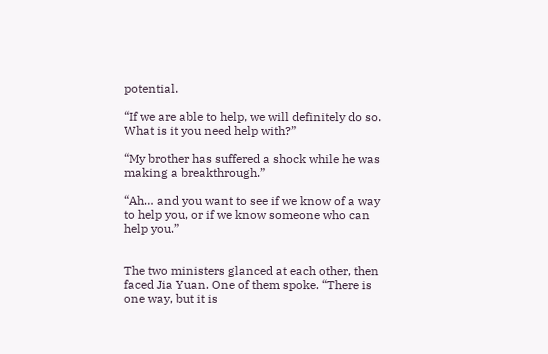potential.

“If we are able to help, we will definitely do so. What is it you need help with?”

“My brother has suffered a shock while he was making a breakthrough.”

“Ah… and you want to see if we know of a way to help you, or if we know someone who can help you.”


The two ministers glanced at each other, then faced Jia Yuan. One of them spoke. “There is one way, but it is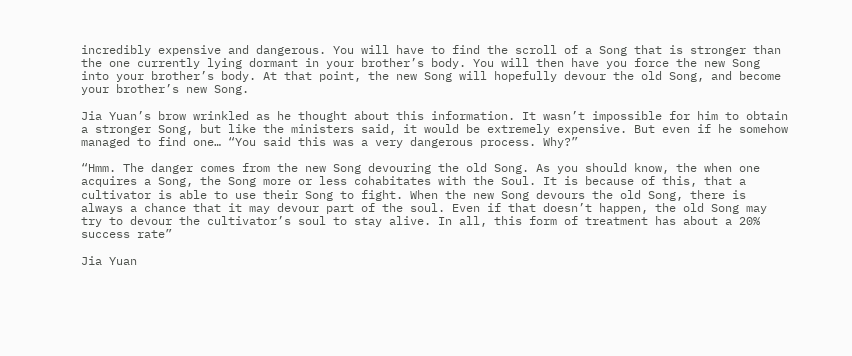incredibly expensive and dangerous. You will have to find the scroll of a Song that is stronger than the one currently lying dormant in your brother’s body. You will then have you force the new Song into your brother’s body. At that point, the new Song will hopefully devour the old Song, and become your brother’s new Song.

Jia Yuan’s brow wrinkled as he thought about this information. It wasn’t impossible for him to obtain a stronger Song, but like the ministers said, it would be extremely expensive. But even if he somehow managed to find one… “You said this was a very dangerous process. Why?”

“Hmm. The danger comes from the new Song devouring the old Song. As you should know, the when one acquires a Song, the Song more or less cohabitates with the Soul. It is because of this, that a cultivator is able to use their Song to fight. When the new Song devours the old Song, there is always a chance that it may devour part of the soul. Even if that doesn’t happen, the old Song may try to devour the cultivator’s soul to stay alive. In all, this form of treatment has about a 20% success rate”

Jia Yuan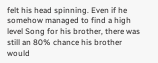felt his head spinning. Even if he somehow managed to find a high level Song for his brother, there was still an 80% chance his brother would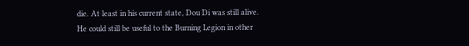die. At least in his current state, Dou Di was still alive. He could still be useful to the Burning Legion in other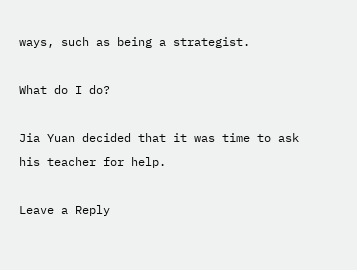ways, such as being a strategist.

What do I do?

Jia Yuan decided that it was time to ask his teacher for help.

Leave a Reply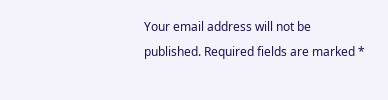Your email address will not be published. Required fields are marked *